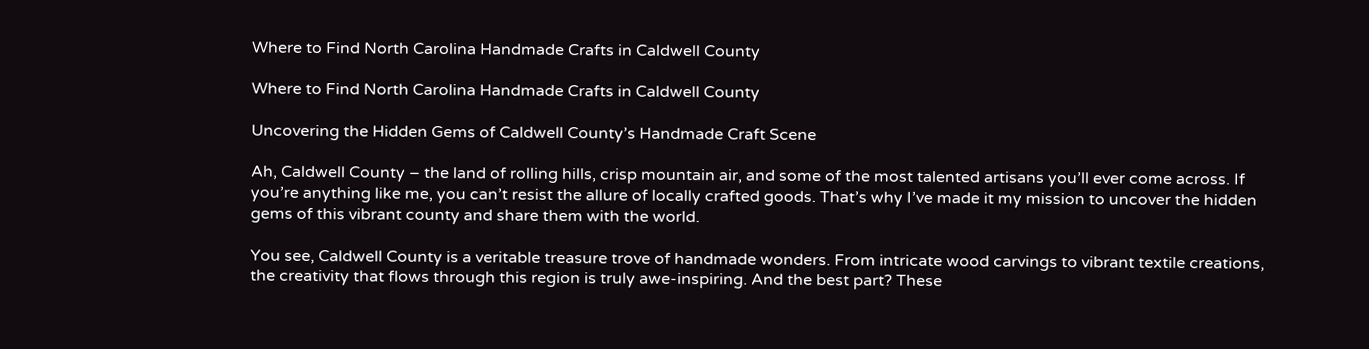Where to Find North Carolina Handmade Crafts in Caldwell County

Where to Find North Carolina Handmade Crafts in Caldwell County

Uncovering the Hidden Gems of Caldwell County’s Handmade Craft Scene

Ah, Caldwell County – the land of rolling hills, crisp mountain air, and some of the most talented artisans you’ll ever come across. If you’re anything like me, you can’t resist the allure of locally crafted goods. That’s why I’ve made it my mission to uncover the hidden gems of this vibrant county and share them with the world.

You see, Caldwell County is a veritable treasure trove of handmade wonders. From intricate wood carvings to vibrant textile creations, the creativity that flows through this region is truly awe-inspiring. And the best part? These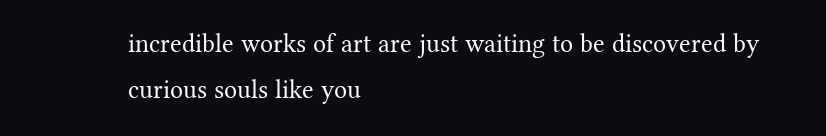incredible works of art are just waiting to be discovered by curious souls like you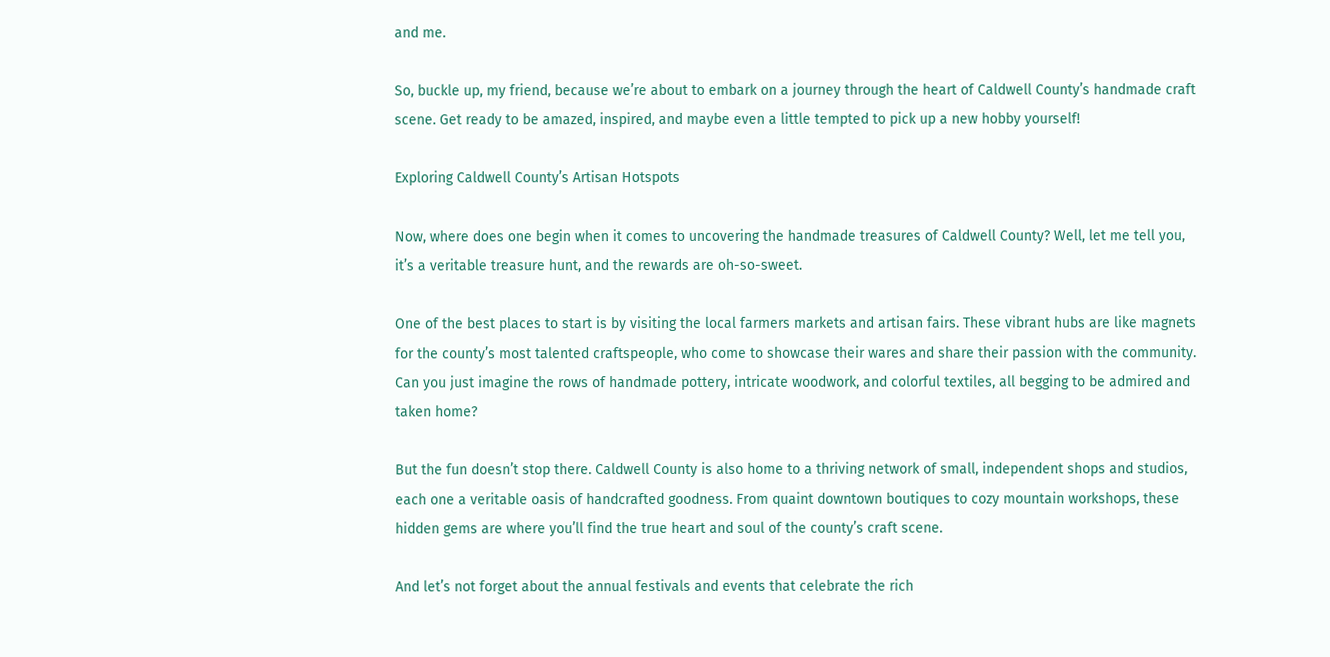and me.

So, buckle up, my friend, because we’re about to embark on a journey through the heart of Caldwell County’s handmade craft scene. Get ready to be amazed, inspired, and maybe even a little tempted to pick up a new hobby yourself!

Exploring Caldwell County’s Artisan Hotspots

Now, where does one begin when it comes to uncovering the handmade treasures of Caldwell County? Well, let me tell you, it’s a veritable treasure hunt, and the rewards are oh-so-sweet.

One of the best places to start is by visiting the local farmers markets and artisan fairs. These vibrant hubs are like magnets for the county’s most talented craftspeople, who come to showcase their wares and share their passion with the community. Can you just imagine the rows of handmade pottery, intricate woodwork, and colorful textiles, all begging to be admired and taken home?

But the fun doesn’t stop there. Caldwell County is also home to a thriving network of small, independent shops and studios, each one a veritable oasis of handcrafted goodness. From quaint downtown boutiques to cozy mountain workshops, these hidden gems are where you’ll find the true heart and soul of the county’s craft scene.

And let’s not forget about the annual festivals and events that celebrate the rich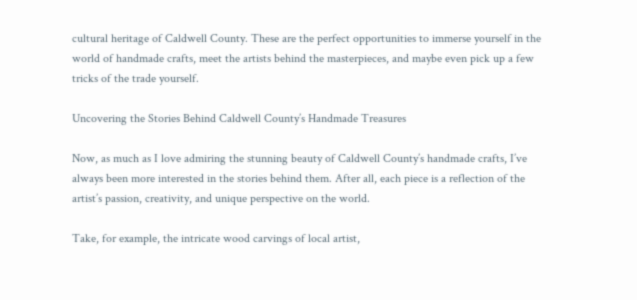cultural heritage of Caldwell County. These are the perfect opportunities to immerse yourself in the world of handmade crafts, meet the artists behind the masterpieces, and maybe even pick up a few tricks of the trade yourself.

Uncovering the Stories Behind Caldwell County’s Handmade Treasures

Now, as much as I love admiring the stunning beauty of Caldwell County’s handmade crafts, I’ve always been more interested in the stories behind them. After all, each piece is a reflection of the artist’s passion, creativity, and unique perspective on the world.

Take, for example, the intricate wood carvings of local artist,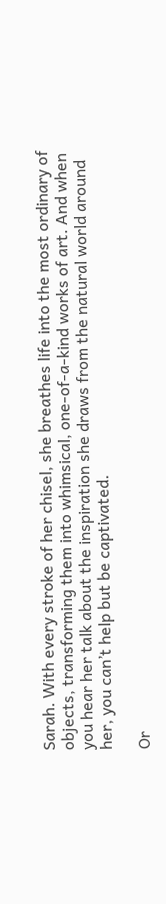Sarah. With every stroke of her chisel, she breathes life into the most ordinary of objects, transforming them into whimsical, one-of-a-kind works of art. And when you hear her talk about the inspiration she draws from the natural world around her, you can’t help but be captivated.

Or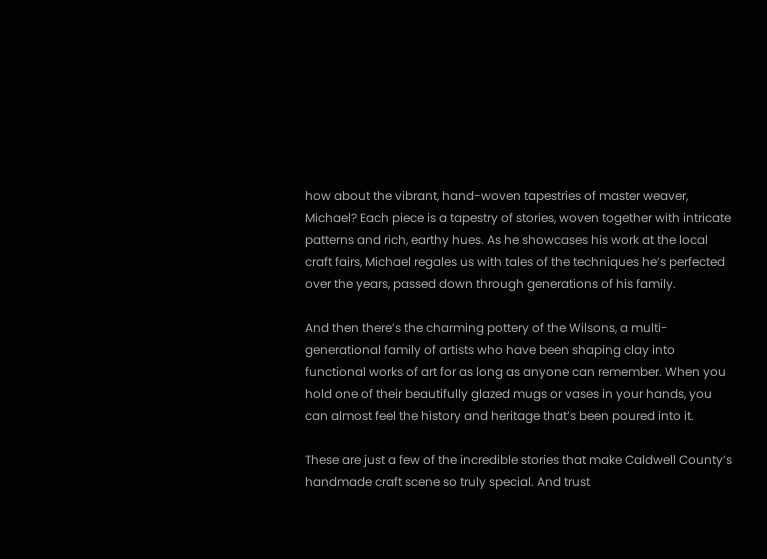how about the vibrant, hand-woven tapestries of master weaver, Michael? Each piece is a tapestry of stories, woven together with intricate patterns and rich, earthy hues. As he showcases his work at the local craft fairs, Michael regales us with tales of the techniques he’s perfected over the years, passed down through generations of his family.

And then there’s the charming pottery of the Wilsons, a multi-generational family of artists who have been shaping clay into functional works of art for as long as anyone can remember. When you hold one of their beautifully glazed mugs or vases in your hands, you can almost feel the history and heritage that’s been poured into it.

These are just a few of the incredible stories that make Caldwell County’s handmade craft scene so truly special. And trust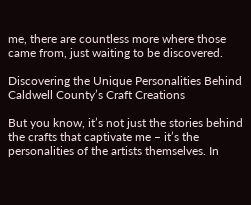me, there are countless more where those came from, just waiting to be discovered.

Discovering the Unique Personalities Behind Caldwell County’s Craft Creations

But you know, it’s not just the stories behind the crafts that captivate me – it’s the personalities of the artists themselves. In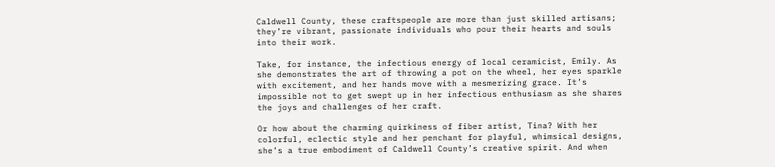Caldwell County, these craftspeople are more than just skilled artisans; they’re vibrant, passionate individuals who pour their hearts and souls into their work.

Take, for instance, the infectious energy of local ceramicist, Emily. As she demonstrates the art of throwing a pot on the wheel, her eyes sparkle with excitement, and her hands move with a mesmerizing grace. It’s impossible not to get swept up in her infectious enthusiasm as she shares the joys and challenges of her craft.

Or how about the charming quirkiness of fiber artist, Tina? With her colorful, eclectic style and her penchant for playful, whimsical designs, she’s a true embodiment of Caldwell County’s creative spirit. And when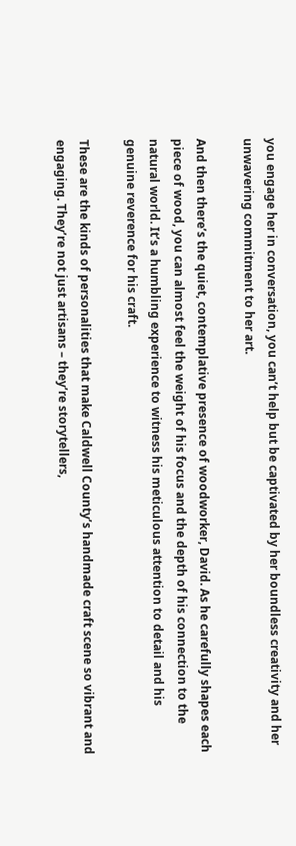you engage her in conversation, you can’t help but be captivated by her boundless creativity and her unwavering commitment to her art.

And then there’s the quiet, contemplative presence of woodworker, David. As he carefully shapes each piece of wood, you can almost feel the weight of his focus and the depth of his connection to the natural world. It’s a humbling experience to witness his meticulous attention to detail and his genuine reverence for his craft.

These are the kinds of personalities that make Caldwell County’s handmade craft scene so vibrant and engaging. They’re not just artisans – they’re storytellers,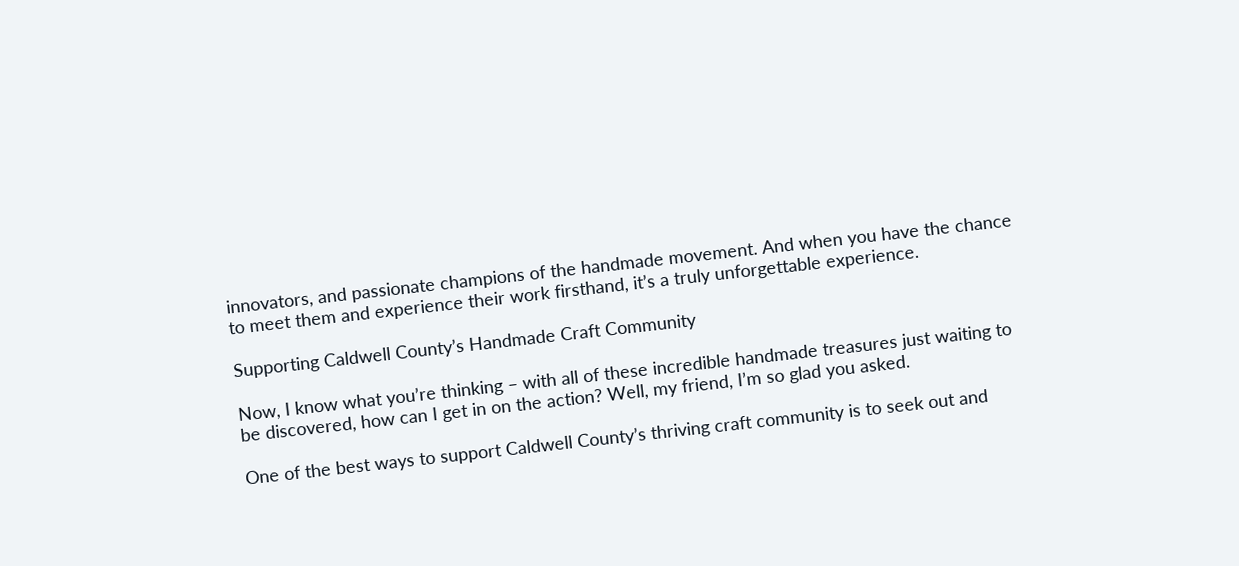innovators, and passionate champions of the handmade movement. And when you have the chance to meet them and experience their work firsthand, it’s a truly unforgettable experience.

Supporting Caldwell County’s Handmade Craft Community

Now, I know what you’re thinking – with all of these incredible handmade treasures just waiting to be discovered, how can I get in on the action? Well, my friend, I’m so glad you asked.

One of the best ways to support Caldwell County’s thriving craft community is to seek out and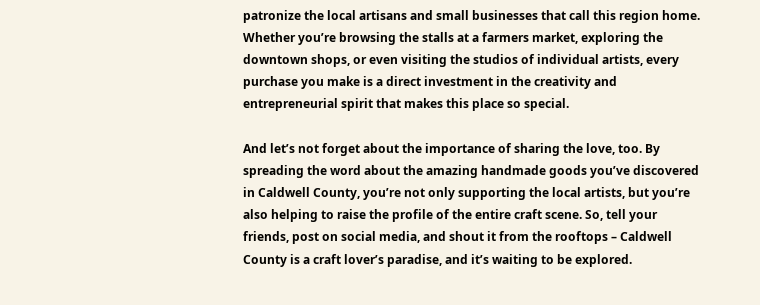patronize the local artisans and small businesses that call this region home. Whether you’re browsing the stalls at a farmers market, exploring the downtown shops, or even visiting the studios of individual artists, every purchase you make is a direct investment in the creativity and entrepreneurial spirit that makes this place so special.

And let’s not forget about the importance of sharing the love, too. By spreading the word about the amazing handmade goods you’ve discovered in Caldwell County, you’re not only supporting the local artists, but you’re also helping to raise the profile of the entire craft scene. So, tell your friends, post on social media, and shout it from the rooftops – Caldwell County is a craft lover’s paradise, and it’s waiting to be explored.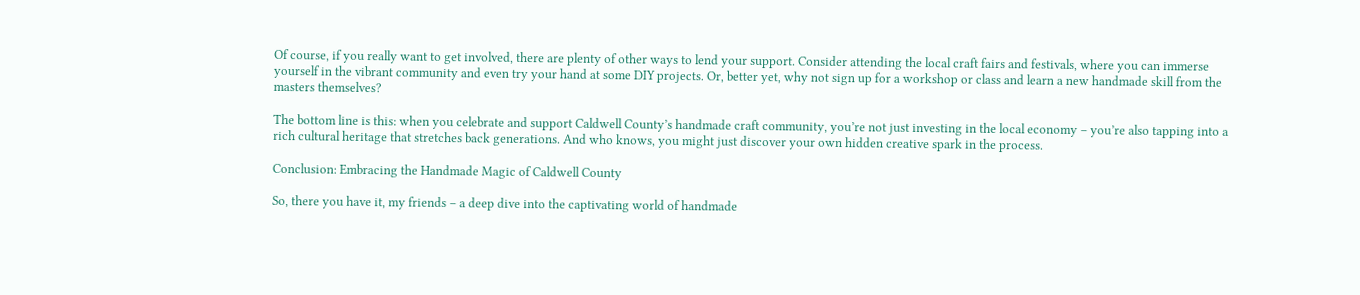Of course, if you really want to get involved, there are plenty of other ways to lend your support. Consider attending the local craft fairs and festivals, where you can immerse yourself in the vibrant community and even try your hand at some DIY projects. Or, better yet, why not sign up for a workshop or class and learn a new handmade skill from the masters themselves?

The bottom line is this: when you celebrate and support Caldwell County’s handmade craft community, you’re not just investing in the local economy – you’re also tapping into a rich cultural heritage that stretches back generations. And who knows, you might just discover your own hidden creative spark in the process.

Conclusion: Embracing the Handmade Magic of Caldwell County

So, there you have it, my friends – a deep dive into the captivating world of handmade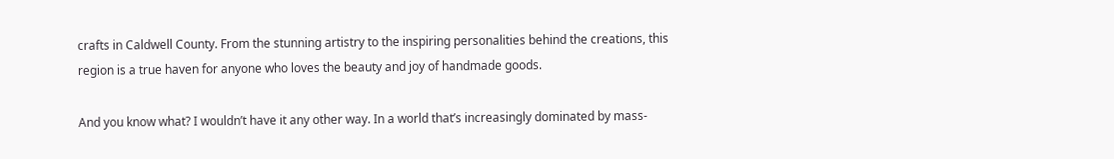crafts in Caldwell County. From the stunning artistry to the inspiring personalities behind the creations, this region is a true haven for anyone who loves the beauty and joy of handmade goods.

And you know what? I wouldn’t have it any other way. In a world that’s increasingly dominated by mass-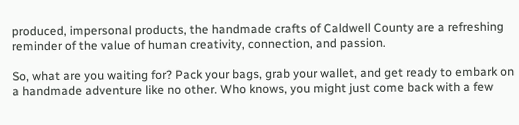produced, impersonal products, the handmade crafts of Caldwell County are a refreshing reminder of the value of human creativity, connection, and passion.

So, what are you waiting for? Pack your bags, grab your wallet, and get ready to embark on a handmade adventure like no other. Who knows, you might just come back with a few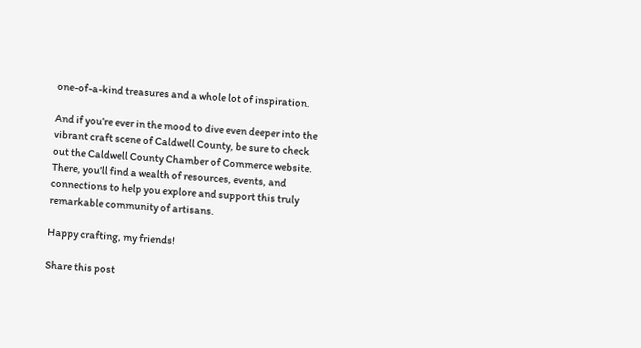one-of-a-kind treasures and a whole lot of inspiration.

And if you’re ever in the mood to dive even deeper into the vibrant craft scene of Caldwell County, be sure to check out the Caldwell County Chamber of Commerce website. There, you’ll find a wealth of resources, events, and connections to help you explore and support this truly remarkable community of artisans.

Happy crafting, my friends!

Share this post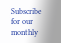Subscribe for our monthly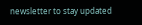newsletter to stay updated